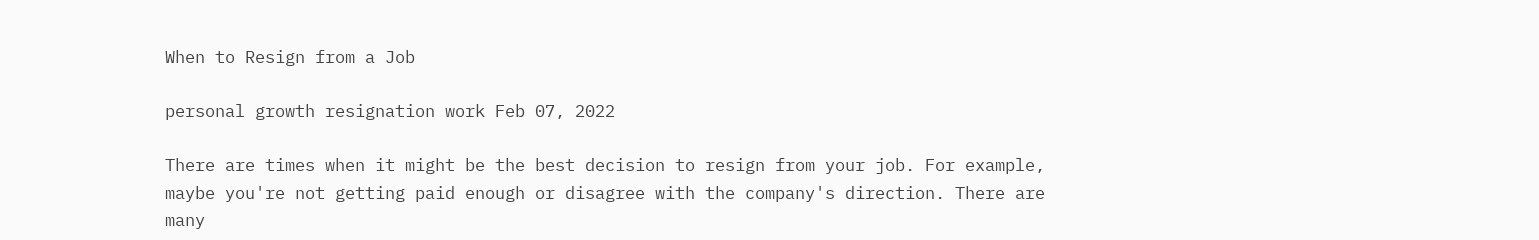When to Resign from a Job

personal growth resignation work Feb 07, 2022

There are times when it might be the best decision to resign from your job. For example, maybe you're not getting paid enough or disagree with the company's direction. There are many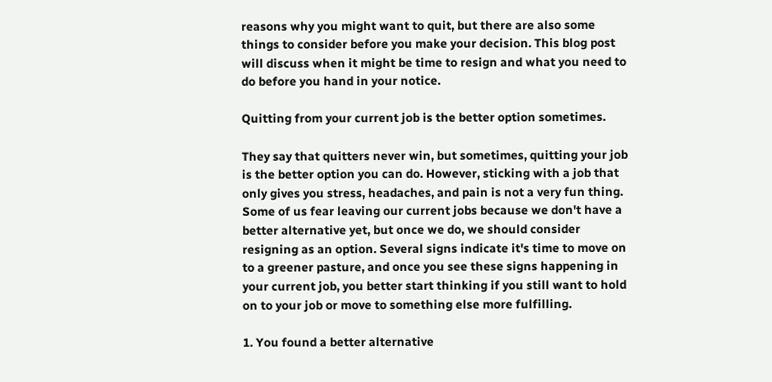reasons why you might want to quit, but there are also some things to consider before you make your decision. This blog post will discuss when it might be time to resign and what you need to do before you hand in your notice.

Quitting from your current job is the better option sometimes.

They say that quitters never win, but sometimes, quitting your job is the better option you can do. However, sticking with a job that only gives you stress, headaches, and pain is not a very fun thing. Some of us fear leaving our current jobs because we don't have a better alternative yet, but once we do, we should consider resigning as an option. Several signs indicate it's time to move on to a greener pasture, and once you see these signs happening in your current job, you better start thinking if you still want to hold on to your job or move to something else more fulfilling.

1. You found a better alternative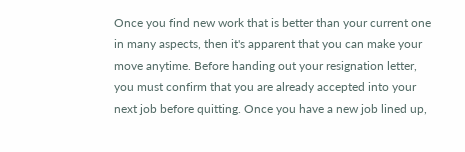Once you find new work that is better than your current one in many aspects, then it's apparent that you can make your move anytime. Before handing out your resignation letter, you must confirm that you are already accepted into your next job before quitting. Once you have a new job lined up,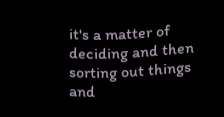it's a matter of deciding and then sorting out things and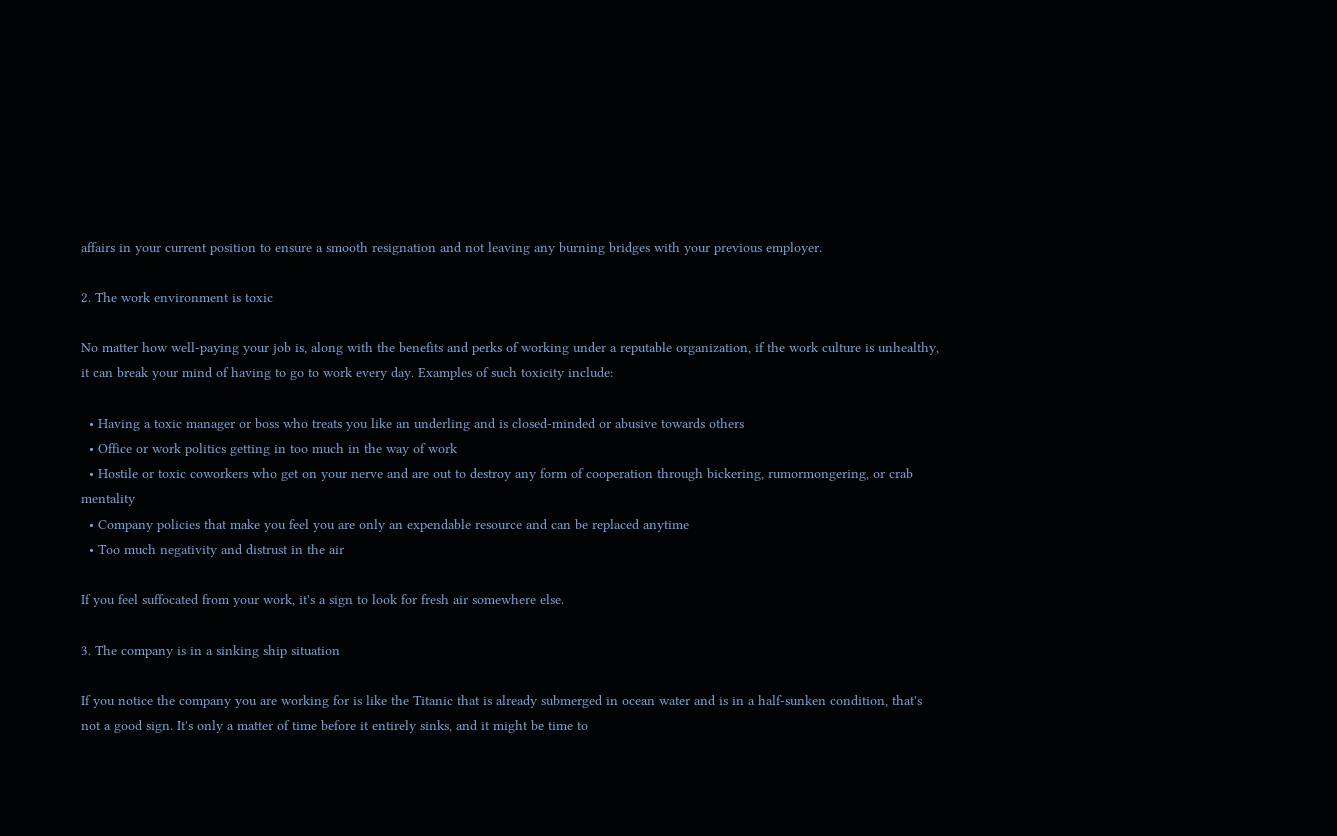affairs in your current position to ensure a smooth resignation and not leaving any burning bridges with your previous employer.

2. The work environment is toxic

No matter how well-paying your job is, along with the benefits and perks of working under a reputable organization, if the work culture is unhealthy, it can break your mind of having to go to work every day. Examples of such toxicity include:

  • Having a toxic manager or boss who treats you like an underling and is closed-minded or abusive towards others
  • Office or work politics getting in too much in the way of work
  • Hostile or toxic coworkers who get on your nerve and are out to destroy any form of cooperation through bickering, rumormongering, or crab mentality
  • Company policies that make you feel you are only an expendable resource and can be replaced anytime
  • Too much negativity and distrust in the air

If you feel suffocated from your work, it's a sign to look for fresh air somewhere else.

3. The company is in a sinking ship situation

If you notice the company you are working for is like the Titanic that is already submerged in ocean water and is in a half-sunken condition, that's not a good sign. It's only a matter of time before it entirely sinks, and it might be time to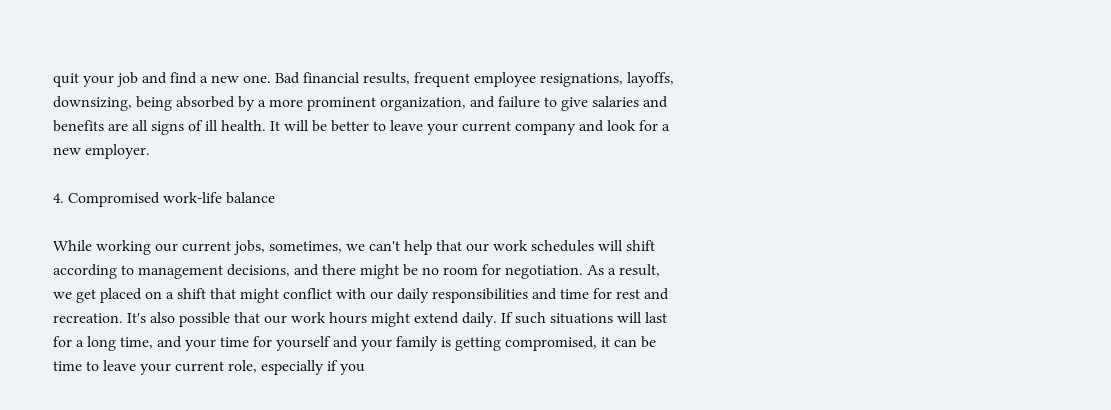quit your job and find a new one. Bad financial results, frequent employee resignations, layoffs, downsizing, being absorbed by a more prominent organization, and failure to give salaries and benefits are all signs of ill health. It will be better to leave your current company and look for a new employer.

4. Compromised work-life balance

While working our current jobs, sometimes, we can't help that our work schedules will shift according to management decisions, and there might be no room for negotiation. As a result, we get placed on a shift that might conflict with our daily responsibilities and time for rest and recreation. It's also possible that our work hours might extend daily. If such situations will last for a long time, and your time for yourself and your family is getting compromised, it can be time to leave your current role, especially if you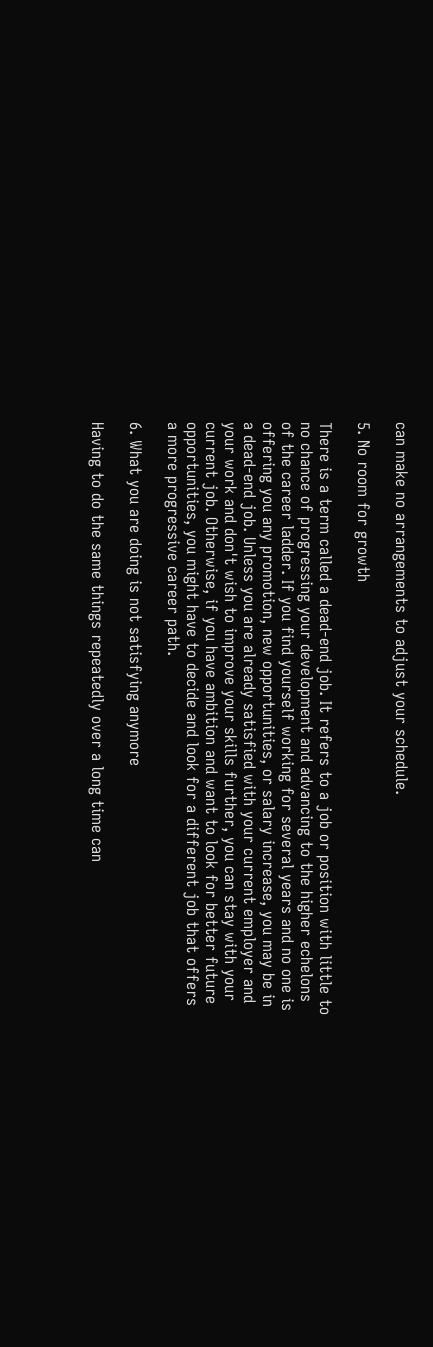can make no arrangements to adjust your schedule.

5. No room for growth

There is a term called a dead-end job. It refers to a job or position with little to no chance of progressing your development and advancing to the higher echelons of the career ladder. If you find yourself working for several years and no one is offering you any promotion, new opportunities, or salary increase, you may be in a dead-end job. Unless you are already satisfied with your current employer and your work and don't wish to improve your skills further, you can stay with your current job. Otherwise, if you have ambition and want to look for better future opportunities, you might have to decide and look for a different job that offers a more progressive career path.

6. What you are doing is not satisfying anymore

Having to do the same things repeatedly over a long time can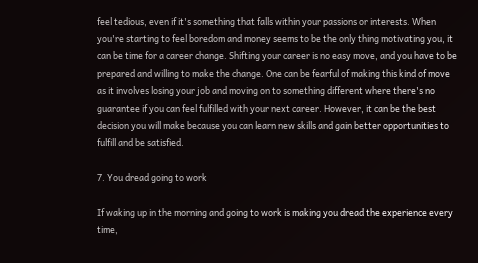feel tedious, even if it's something that falls within your passions or interests. When you're starting to feel boredom and money seems to be the only thing motivating you, it can be time for a career change. Shifting your career is no easy move, and you have to be prepared and willing to make the change. One can be fearful of making this kind of move as it involves losing your job and moving on to something different where there's no guarantee if you can feel fulfilled with your next career. However, it can be the best decision you will make because you can learn new skills and gain better opportunities to fulfill and be satisfied.

7. You dread going to work

If waking up in the morning and going to work is making you dread the experience every time,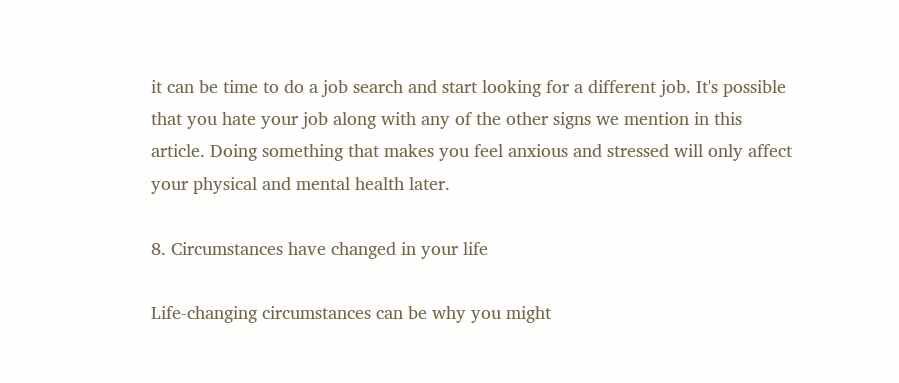it can be time to do a job search and start looking for a different job. It's possible that you hate your job along with any of the other signs we mention in this article. Doing something that makes you feel anxious and stressed will only affect your physical and mental health later.

8. Circumstances have changed in your life

Life-changing circumstances can be why you might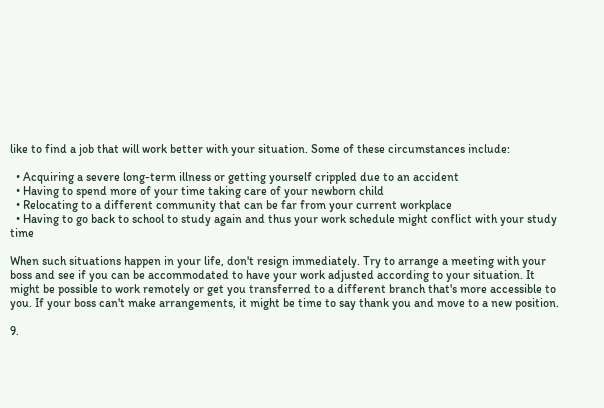like to find a job that will work better with your situation. Some of these circumstances include:

  • Acquiring a severe long-term illness or getting yourself crippled due to an accident
  • Having to spend more of your time taking care of your newborn child
  • Relocating to a different community that can be far from your current workplace
  • Having to go back to school to study again and thus your work schedule might conflict with your study time

When such situations happen in your life, don't resign immediately. Try to arrange a meeting with your boss and see if you can be accommodated to have your work adjusted according to your situation. It might be possible to work remotely or get you transferred to a different branch that's more accessible to you. If your boss can't make arrangements, it might be time to say thank you and move to a new position.

9.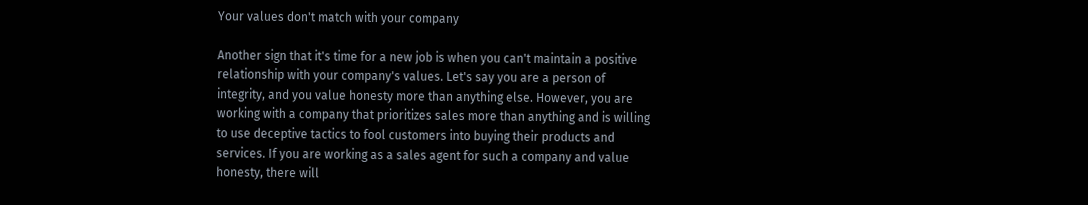Your values don't match with your company

Another sign that it's time for a new job is when you can't maintain a positive relationship with your company's values. Let's say you are a person of integrity, and you value honesty more than anything else. However, you are working with a company that prioritizes sales more than anything and is willing to use deceptive tactics to fool customers into buying their products and services. If you are working as a sales agent for such a company and value honesty, there will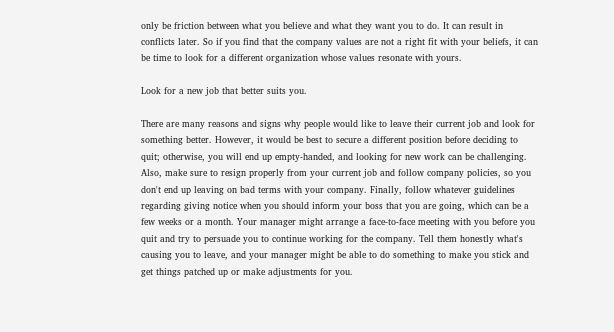only be friction between what you believe and what they want you to do. It can result in conflicts later. So if you find that the company values are not a right fit with your beliefs, it can be time to look for a different organization whose values resonate with yours.

Look for a new job that better suits you.

There are many reasons and signs why people would like to leave their current job and look for something better. However, it would be best to secure a different position before deciding to quit; otherwise, you will end up empty-handed, and looking for new work can be challenging. Also, make sure to resign properly from your current job and follow company policies, so you don't end up leaving on bad terms with your company. Finally, follow whatever guidelines regarding giving notice when you should inform your boss that you are going, which can be a few weeks or a month. Your manager might arrange a face-to-face meeting with you before you quit and try to persuade you to continue working for the company. Tell them honestly what's causing you to leave, and your manager might be able to do something to make you stick and get things patched up or make adjustments for you.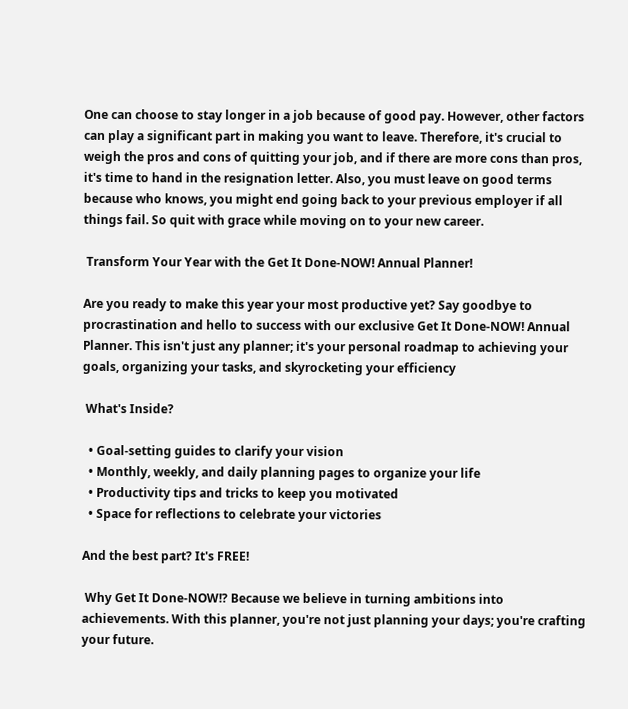One can choose to stay longer in a job because of good pay. However, other factors can play a significant part in making you want to leave. Therefore, it's crucial to weigh the pros and cons of quitting your job, and if there are more cons than pros, it's time to hand in the resignation letter. Also, you must leave on good terms because who knows, you might end going back to your previous employer if all things fail. So quit with grace while moving on to your new career.

 Transform Your Year with the Get It Done-NOW! Annual Planner!

Are you ready to make this year your most productive yet? Say goodbye to procrastination and hello to success with our exclusive Get It Done-NOW! Annual Planner. This isn't just any planner; it's your personal roadmap to achieving your goals, organizing your tasks, and skyrocketing your efficiency

 What's Inside?

  • Goal-setting guides to clarify your vision
  • Monthly, weekly, and daily planning pages to organize your life
  • Productivity tips and tricks to keep you motivated
  • Space for reflections to celebrate your victories

And the best part? It's FREE!

 Why Get It Done-NOW!? Because we believe in turning ambitions into achievements. With this planner, you're not just planning your days; you're crafting your future.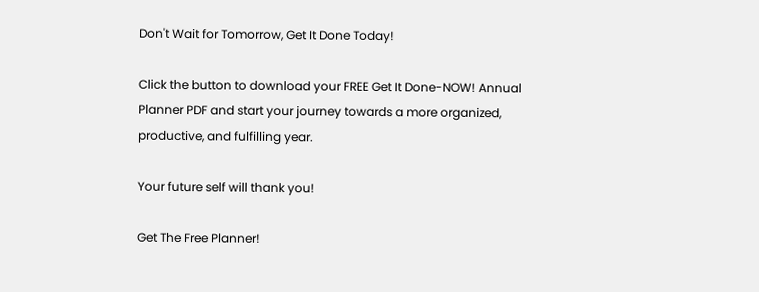Don't Wait for Tomorrow, Get It Done Today!

Click the button to download your FREE Get It Done-NOW! Annual Planner PDF and start your journey towards a more organized, productive, and fulfilling year.

Your future self will thank you!

Get The Free Planner!